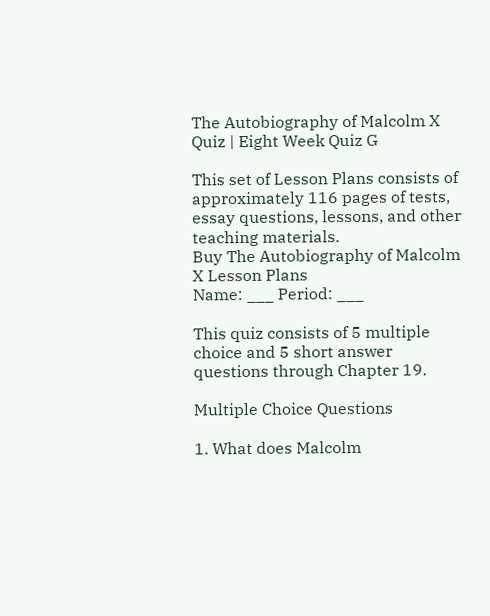The Autobiography of Malcolm X Quiz | Eight Week Quiz G

This set of Lesson Plans consists of approximately 116 pages of tests, essay questions, lessons, and other teaching materials.
Buy The Autobiography of Malcolm X Lesson Plans
Name: ___ Period: ___

This quiz consists of 5 multiple choice and 5 short answer questions through Chapter 19.

Multiple Choice Questions

1. What does Malcolm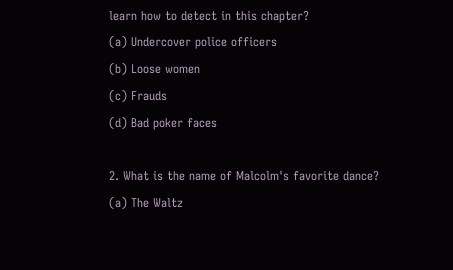learn how to detect in this chapter?
(a) Undercover police officers
(b) Loose women
(c) Frauds
(d) Bad poker faces

2. What is the name of Malcolm's favorite dance?
(a) The Waltz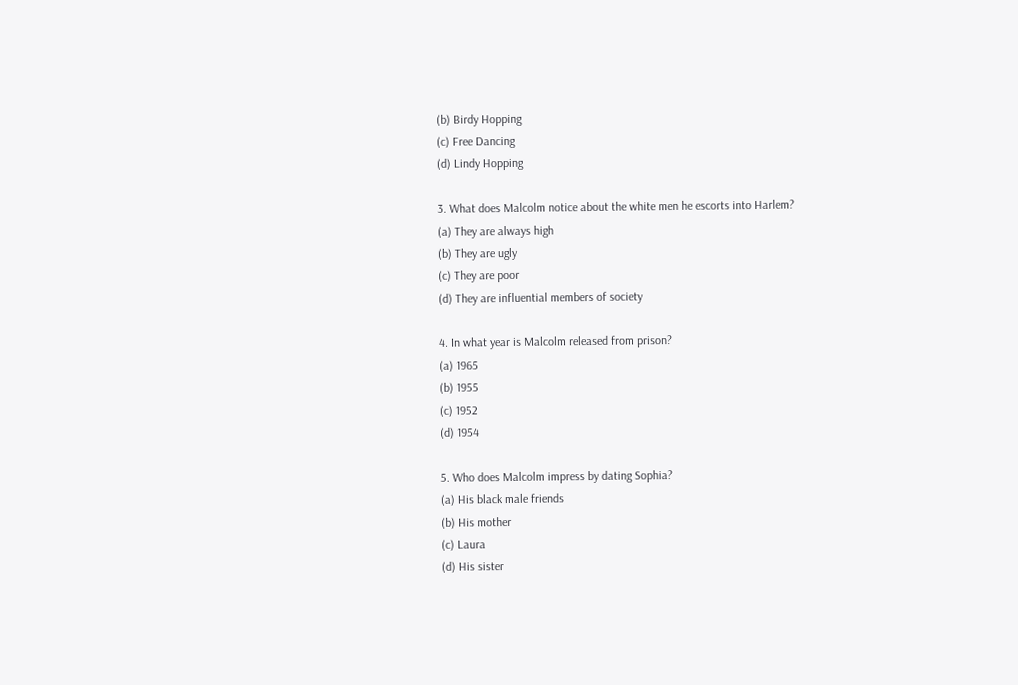(b) Birdy Hopping
(c) Free Dancing
(d) Lindy Hopping

3. What does Malcolm notice about the white men he escorts into Harlem?
(a) They are always high
(b) They are ugly
(c) They are poor
(d) They are influential members of society

4. In what year is Malcolm released from prison?
(a) 1965
(b) 1955
(c) 1952
(d) 1954

5. Who does Malcolm impress by dating Sophia?
(a) His black male friends
(b) His mother
(c) Laura
(d) His sister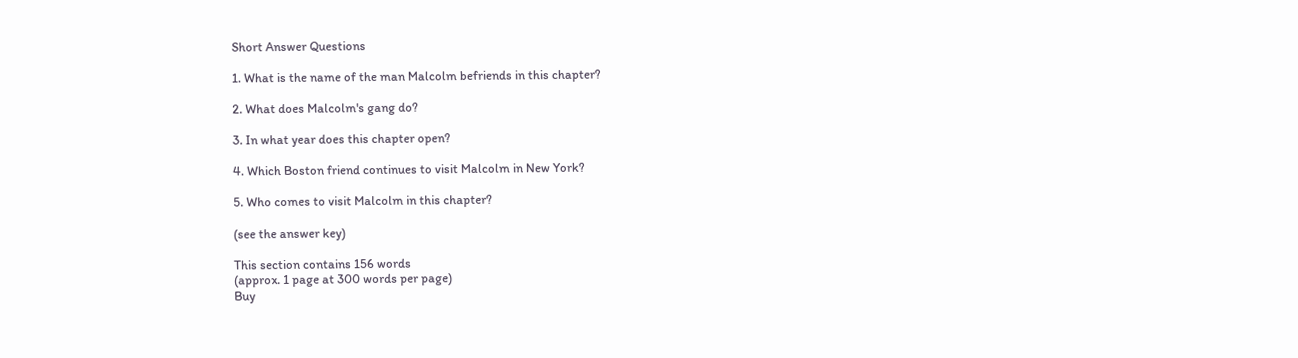Short Answer Questions

1. What is the name of the man Malcolm befriends in this chapter?

2. What does Malcolm's gang do?

3. In what year does this chapter open?

4. Which Boston friend continues to visit Malcolm in New York?

5. Who comes to visit Malcolm in this chapter?

(see the answer key)

This section contains 156 words
(approx. 1 page at 300 words per page)
Buy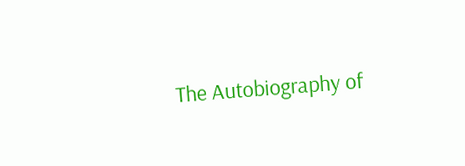The Autobiography of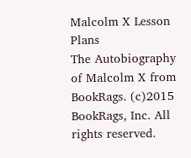Malcolm X Lesson Plans
The Autobiography of Malcolm X from BookRags. (c)2015 BookRags, Inc. All rights reserved.